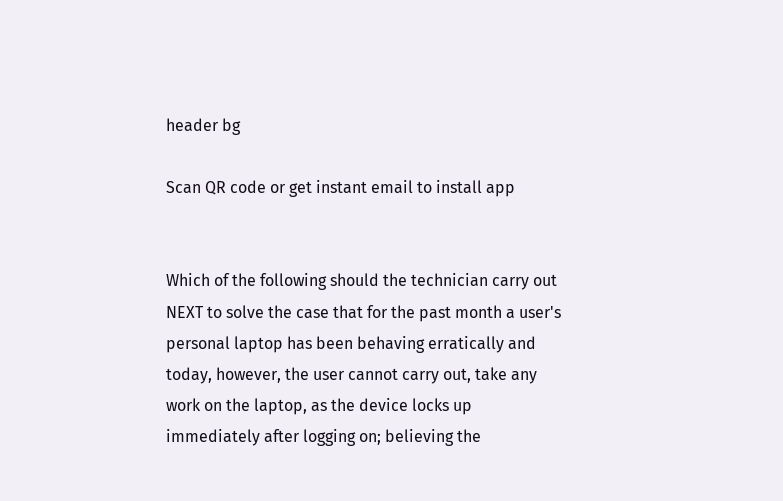header bg

Scan QR code or get instant email to install app


Which of the following should the technician carry out NEXT to solve the case that for the past month a user's personal laptop has been behaving erratically and today, however, the user cannot carry out, take any work on the laptop, as the device locks up immediately after logging on; believing the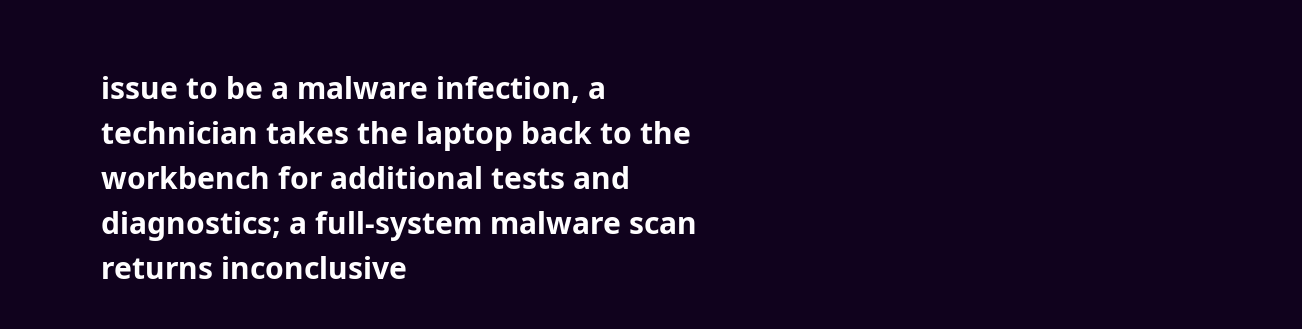issue to be a malware infection, a technician takes the laptop back to the workbench for additional tests and diagnostics; a full-system malware scan returns inconclusive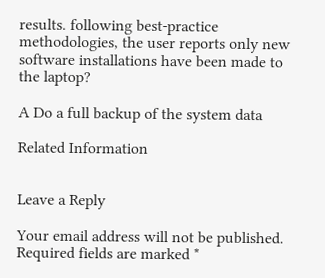results. following best-practice methodologies, the user reports only new software installations have been made to the laptop?

A Do a full backup of the system data

Related Information


Leave a Reply

Your email address will not be published. Required fields are marked *